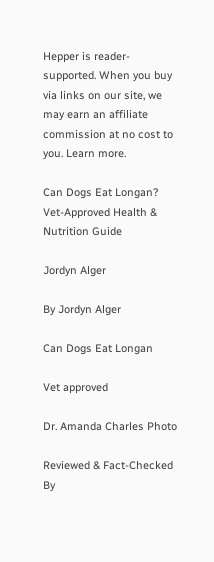Hepper is reader-supported. When you buy via links on our site, we may earn an affiliate commission at no cost to you. Learn more.

Can Dogs Eat Longan? Vet-Approved Health & Nutrition Guide

Jordyn Alger

By Jordyn Alger

Can Dogs Eat Longan

Vet approved

Dr. Amanda Charles Photo

Reviewed & Fact-Checked By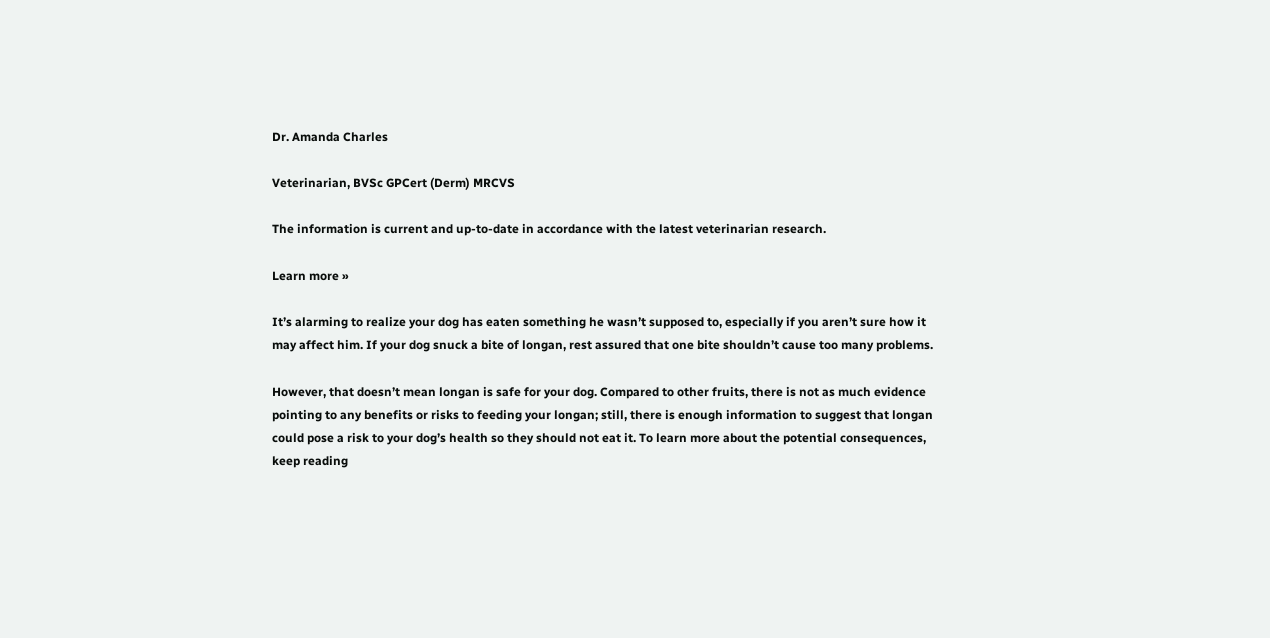Dr. Amanda Charles

Veterinarian, BVSc GPCert (Derm) MRCVS

The information is current and up-to-date in accordance with the latest veterinarian research.

Learn more »

It’s alarming to realize your dog has eaten something he wasn’t supposed to, especially if you aren’t sure how it may affect him. If your dog snuck a bite of longan, rest assured that one bite shouldn’t cause too many problems.

However, that doesn’t mean longan is safe for your dog. Compared to other fruits, there is not as much evidence pointing to any benefits or risks to feeding your longan; still, there is enough information to suggest that longan could pose a risk to your dog’s health so they should not eat it. To learn more about the potential consequences, keep reading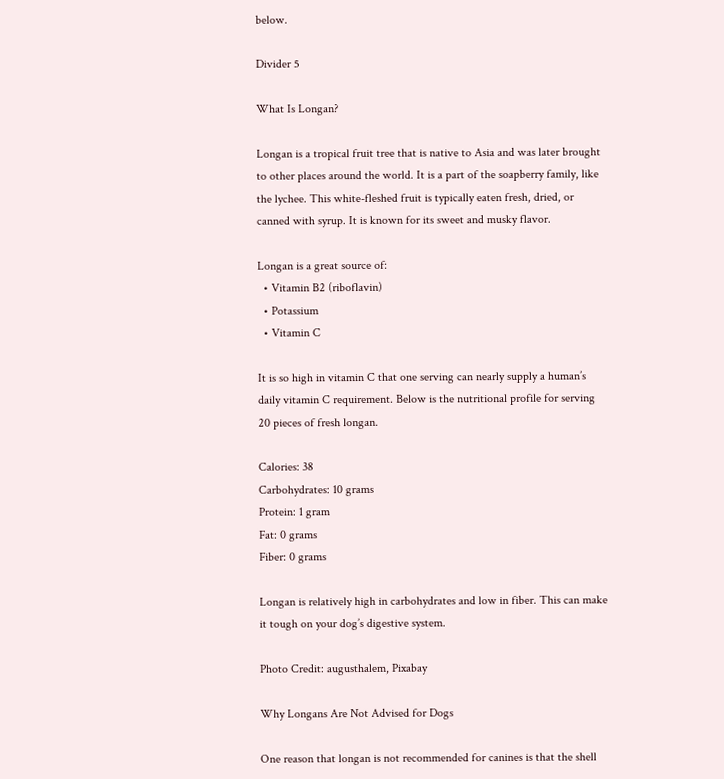below.

Divider 5

What Is Longan?

Longan is a tropical fruit tree that is native to Asia and was later brought to other places around the world. It is a part of the soapberry family, like the lychee. This white-fleshed fruit is typically eaten fresh, dried, or canned with syrup. It is known for its sweet and musky flavor.

Longan is a great source of:
  • Vitamin B2 (riboflavin)
  • Potassium
  • Vitamin C

It is so high in vitamin C that one serving can nearly supply a human’s daily vitamin C requirement. Below is the nutritional profile for serving 20 pieces of fresh longan.

Calories: 38
Carbohydrates: 10 grams
Protein: 1 gram
Fat: 0 grams
Fiber: 0 grams

Longan is relatively high in carbohydrates and low in fiber. This can make it tough on your dog’s digestive system.

Photo Credit: augusthalem, Pixabay

Why Longans Are Not Advised for Dogs

One reason that longan is not recommended for canines is that the shell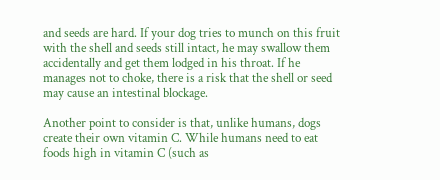and seeds are hard. If your dog tries to munch on this fruit with the shell and seeds still intact, he may swallow them accidentally and get them lodged in his throat. If he manages not to choke, there is a risk that the shell or seed may cause an intestinal blockage.

Another point to consider is that, unlike humans, dogs create their own vitamin C. While humans need to eat foods high in vitamin C (such as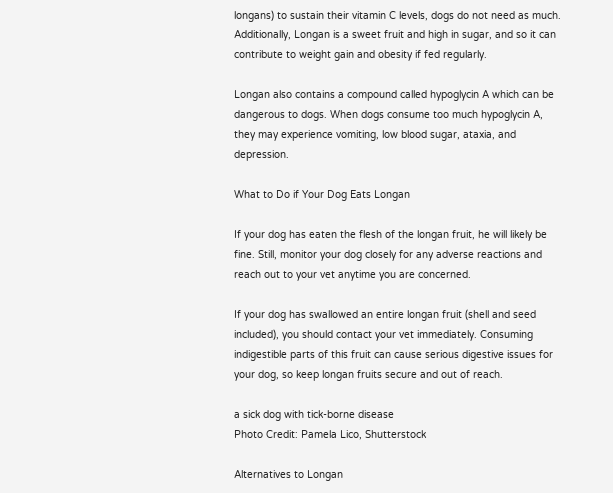longans) to sustain their vitamin C levels, dogs do not need as much. Additionally, Longan is a sweet fruit and high in sugar, and so it can contribute to weight gain and obesity if fed regularly.

Longan also contains a compound called hypoglycin A which can be dangerous to dogs. When dogs consume too much hypoglycin A, they may experience vomiting, low blood sugar, ataxia, and depression.

What to Do if Your Dog Eats Longan

If your dog has eaten the flesh of the longan fruit, he will likely be fine. Still, monitor your dog closely for any adverse reactions and reach out to your vet anytime you are concerned.

If your dog has swallowed an entire longan fruit (shell and seed included), you should contact your vet immediately. Consuming indigestible parts of this fruit can cause serious digestive issues for your dog, so keep longan fruits secure and out of reach.

a sick dog with tick-borne disease
Photo Credit: Pamela Lico, Shutterstock

Alternatives to Longan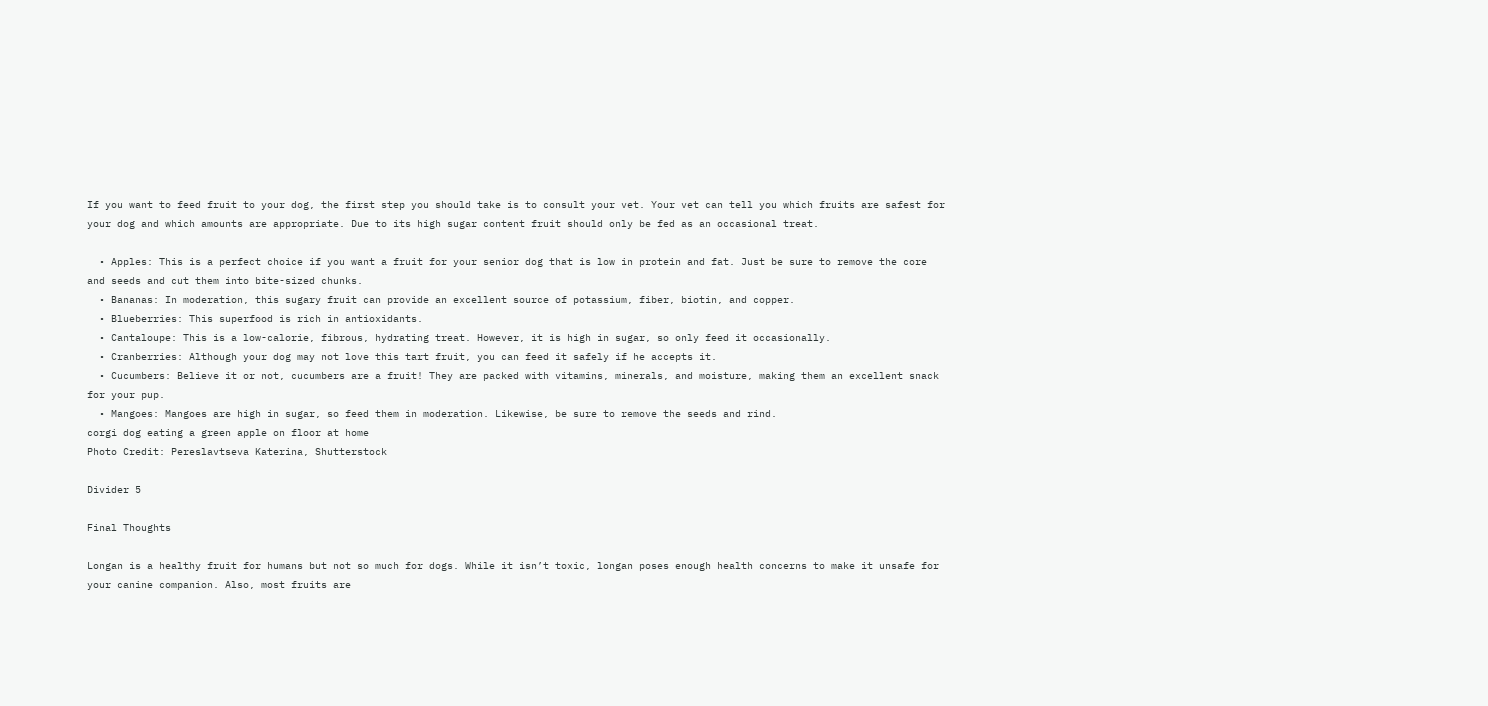If you want to feed fruit to your dog, the first step you should take is to consult your vet. Your vet can tell you which fruits are safest for your dog and which amounts are appropriate. Due to its high sugar content fruit should only be fed as an occasional treat.

  • Apples: This is a perfect choice if you want a fruit for your senior dog that is low in protein and fat. Just be sure to remove the core and seeds and cut them into bite-sized chunks.
  • Bananas: In moderation, this sugary fruit can provide an excellent source of potassium, fiber, biotin, and copper.
  • Blueberries: This superfood is rich in antioxidants.
  • Cantaloupe: This is a low-calorie, fibrous, hydrating treat. However, it is high in sugar, so only feed it occasionally.
  • Cranberries: Although your dog may not love this tart fruit, you can feed it safely if he accepts it.
  • Cucumbers: Believe it or not, cucumbers are a fruit! They are packed with vitamins, minerals, and moisture, making them an excellent snack for your pup.
  • Mangoes: Mangoes are high in sugar, so feed them in moderation. Likewise, be sure to remove the seeds and rind.
corgi dog eating a green apple on floor at home
Photo Credit: Pereslavtseva Katerina, Shutterstock

Divider 5

Final Thoughts

Longan is a healthy fruit for humans but not so much for dogs. While it isn’t toxic, longan poses enough health concerns to make it unsafe for your canine companion. Also, most fruits are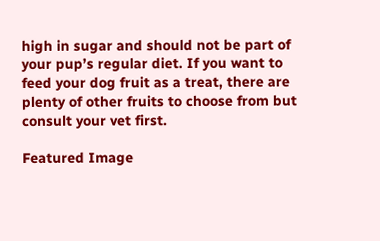high in sugar and should not be part of your pup’s regular diet. If you want to feed your dog fruit as a treat, there are plenty of other fruits to choose from but consult your vet first.

Featured Image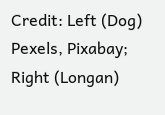Credit: Left (Dog) Pexels, Pixabay; Right (Longan)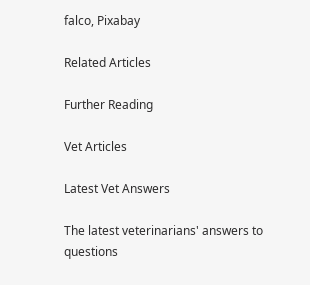falco, Pixabay

Related Articles

Further Reading

Vet Articles

Latest Vet Answers

The latest veterinarians' answers to questions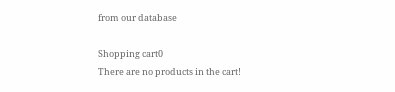from our database

Shopping cart0
There are no products in the cart!